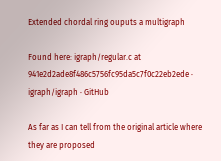Extended chordal ring ouputs a multigraph

Found here: igraph/regular.c at 941e2d2ade8f486c5756fc95da5c7f0c22eb2ede · igraph/igraph · GitHub

As far as I can tell from the original article where they are proposed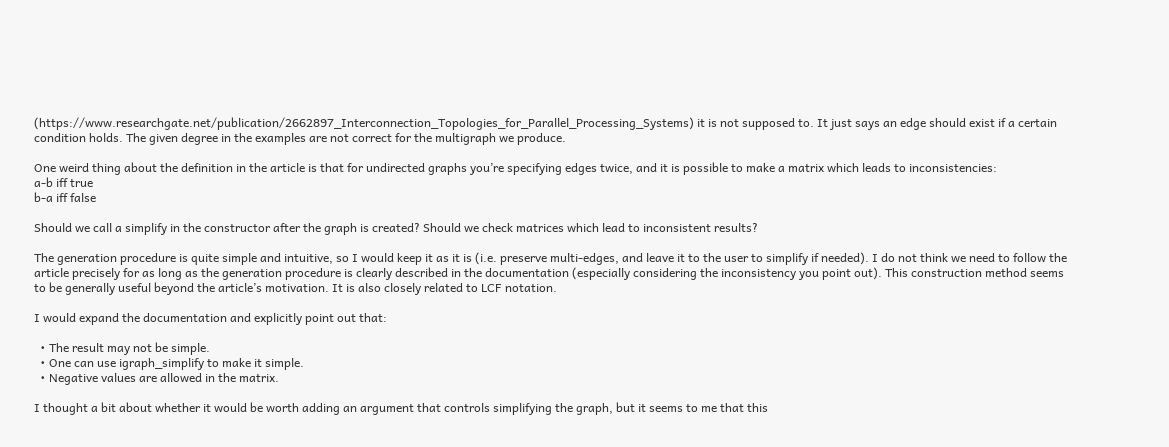(https://www.researchgate.net/publication/2662897_Interconnection_Topologies_for_Parallel_Processing_Systems) it is not supposed to. It just says an edge should exist if a certain condition holds. The given degree in the examples are not correct for the multigraph we produce.

One weird thing about the definition in the article is that for undirected graphs you’re specifying edges twice, and it is possible to make a matrix which leads to inconsistencies:
a-b iff true
b-a iff false

Should we call a simplify in the constructor after the graph is created? Should we check matrices which lead to inconsistent results?

The generation procedure is quite simple and intuitive, so I would keep it as it is (i.e. preserve multi-edges, and leave it to the user to simplify if needed). I do not think we need to follow the article precisely for as long as the generation procedure is clearly described in the documentation (especially considering the inconsistency you point out). This construction method seems to be generally useful beyond the article’s motivation. It is also closely related to LCF notation.

I would expand the documentation and explicitly point out that:

  • The result may not be simple.
  • One can use igraph_simplify to make it simple.
  • Negative values are allowed in the matrix.

I thought a bit about whether it would be worth adding an argument that controls simplifying the graph, but it seems to me that this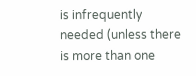is infrequently needed (unless there is more than one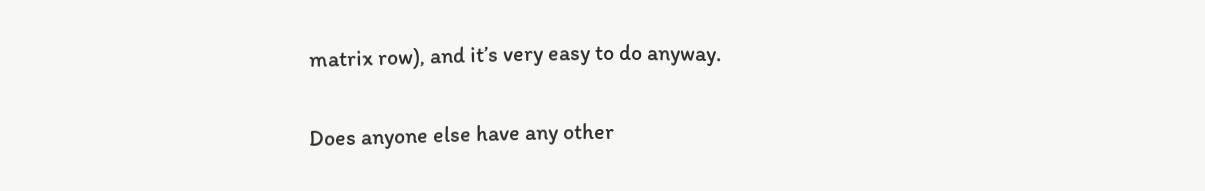matrix row), and it’s very easy to do anyway.

Does anyone else have any other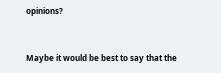opinions?


Maybe it would be best to say that the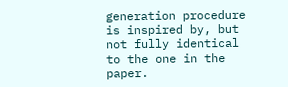generation procedure is inspired by, but not fully identical to the one in the paper.